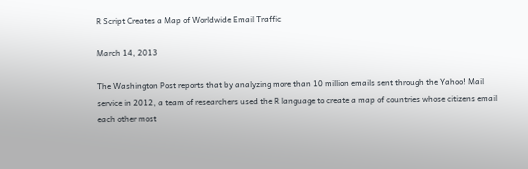R Script Creates a Map of Worldwide Email Traffic

March 14, 2013

The Washington Post reports that by analyzing more than 10 million emails sent through the Yahoo! Mail service in 2012, a team of researchers used the R language to create a map of countries whose citizens email each other most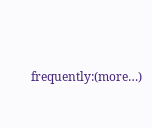frequently:(more…)